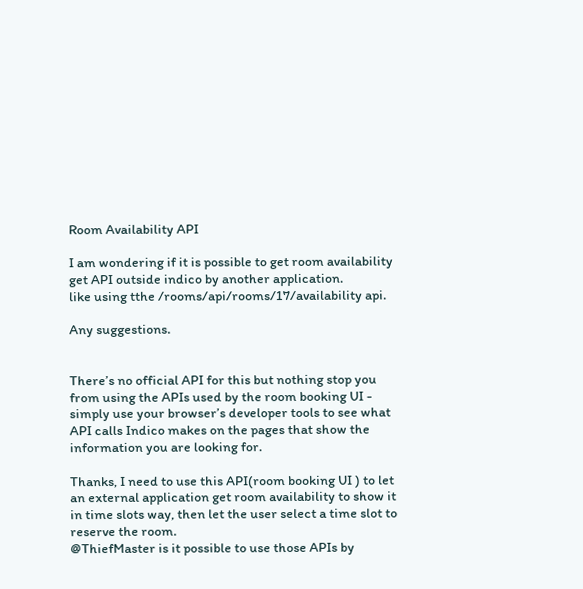Room Availability API

I am wondering if it is possible to get room availability get API outside indico by another application.
like using tthe /rooms/api/rooms/17/availability api.

Any suggestions.


There’s no official API for this but nothing stop you from using the APIs used by the room booking UI - simply use your browser’s developer tools to see what API calls Indico makes on the pages that show the information you are looking for.

Thanks, I need to use this API(room booking UI ) to let an external application get room availability to show it in time slots way, then let the user select a time slot to reserve the room.
@ThiefMaster is it possible to use those APIs by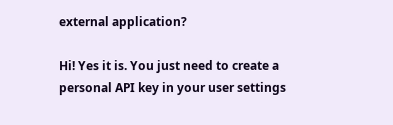external application?

Hi! Yes it is. You just need to create a personal API key in your user settings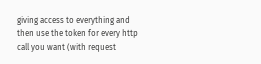giving access to everything and then use the token for every http call you want (with request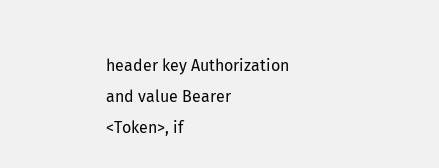header key Authorization and value Bearer <Token>, if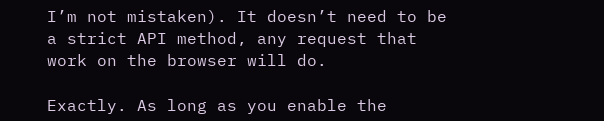I’m not mistaken). It doesn’t need to be a strict API method, any request that work on the browser will do.

Exactly. As long as you enable the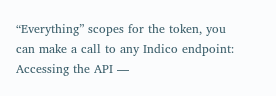“Everything” scopes for the token, you can make a call to any Indico endpoint: Accessing the API —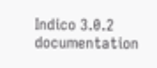Indico 3.0.2 documentation